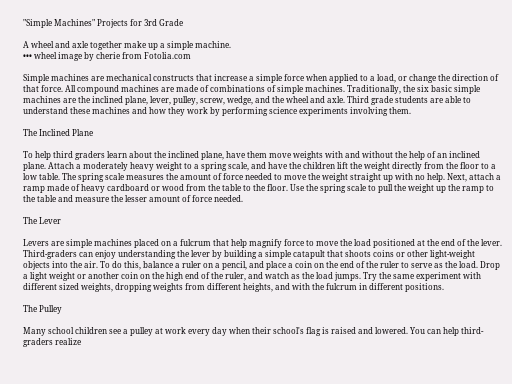"Simple Machines" Projects for 3rd Grade

A wheel and axle together make up a simple machine.
••• wheel image by cherie from Fotolia.com

Simple machines are mechanical constructs that increase a simple force when applied to a load, or change the direction of that force. All compound machines are made of combinations of simple machines. Traditionally, the six basic simple machines are the inclined plane, lever, pulley, screw, wedge, and the wheel and axle. Third grade students are able to understand these machines and how they work by performing science experiments involving them.

The Inclined Plane

To help third graders learn about the inclined plane, have them move weights with and without the help of an inclined plane. Attach a moderately heavy weight to a spring scale, and have the children lift the weight directly from the floor to a low table. The spring scale measures the amount of force needed to move the weight straight up with no help. Next, attach a ramp made of heavy cardboard or wood from the table to the floor. Use the spring scale to pull the weight up the ramp to the table and measure the lesser amount of force needed.

The Lever

Levers are simple machines placed on a fulcrum that help magnify force to move the load positioned at the end of the lever. Third-graders can enjoy understanding the lever by building a simple catapult that shoots coins or other light-weight objects into the air. To do this, balance a ruler on a pencil, and place a coin on the end of the ruler to serve as the load. Drop a light weight or another coin on the high end of the ruler, and watch as the load jumps. Try the same experiment with different sized weights, dropping weights from different heights, and with the fulcrum in different positions.

The Pulley

Many school children see a pulley at work every day when their school's flag is raised and lowered. You can help third-graders realize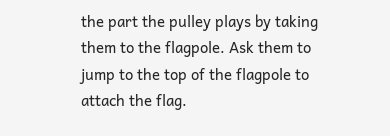the part the pulley plays by taking them to the flagpole. Ask them to jump to the top of the flagpole to attach the flag.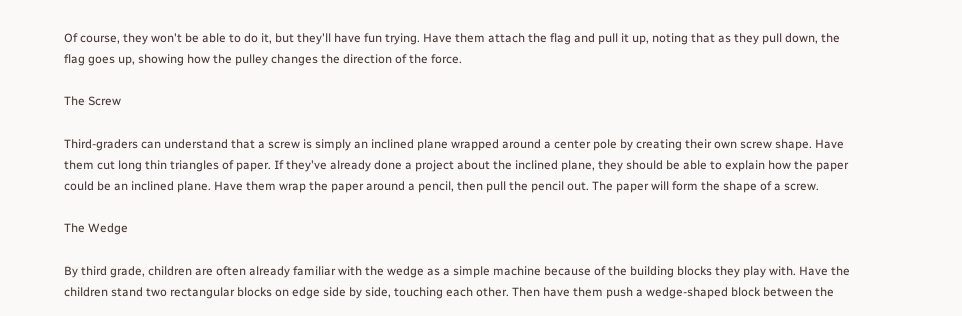Of course, they won't be able to do it, but they'll have fun trying. Have them attach the flag and pull it up, noting that as they pull down, the flag goes up, showing how the pulley changes the direction of the force.

The Screw

Third-graders can understand that a screw is simply an inclined plane wrapped around a center pole by creating their own screw shape. Have them cut long thin triangles of paper. If they've already done a project about the inclined plane, they should be able to explain how the paper could be an inclined plane. Have them wrap the paper around a pencil, then pull the pencil out. The paper will form the shape of a screw.

The Wedge

By third grade, children are often already familiar with the wedge as a simple machine because of the building blocks they play with. Have the children stand two rectangular blocks on edge side by side, touching each other. Then have them push a wedge-shaped block between the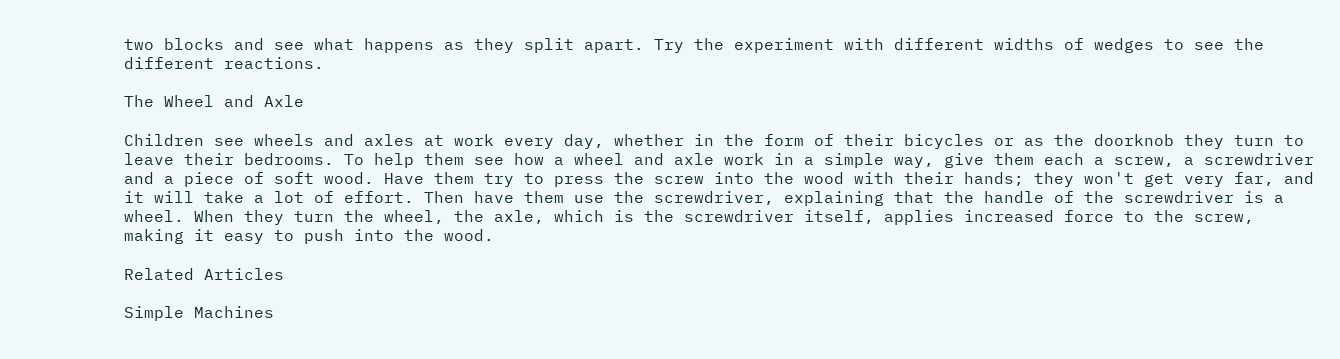two blocks and see what happens as they split apart. Try the experiment with different widths of wedges to see the different reactions.

The Wheel and Axle

Children see wheels and axles at work every day, whether in the form of their bicycles or as the doorknob they turn to leave their bedrooms. To help them see how a wheel and axle work in a simple way, give them each a screw, a screwdriver and a piece of soft wood. Have them try to press the screw into the wood with their hands; they won't get very far, and it will take a lot of effort. Then have them use the screwdriver, explaining that the handle of the screwdriver is a wheel. When they turn the wheel, the axle, which is the screwdriver itself, applies increased force to the screw, making it easy to push into the wood.

Related Articles

Simple Machines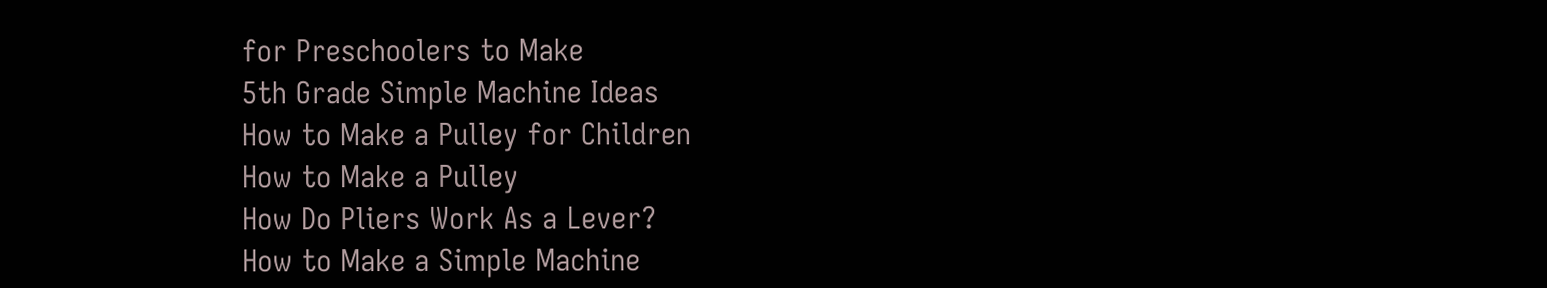for Preschoolers to Make
5th Grade Simple Machine Ideas
How to Make a Pulley for Children
How to Make a Pulley
How Do Pliers Work As a Lever?
How to Make a Simple Machine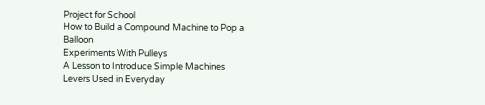Project for School
How to Build a Compound Machine to Pop a Balloon
Experiments With Pulleys
A Lesson to Introduce Simple Machines
Levers Used in Everyday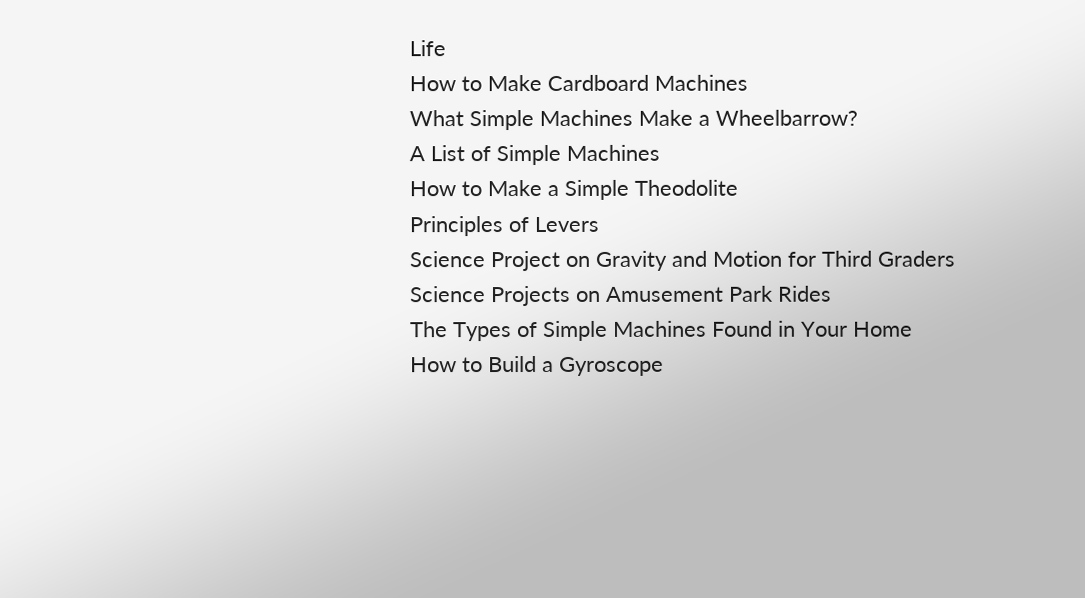Life
How to Make Cardboard Machines
What Simple Machines Make a Wheelbarrow?
A List of Simple Machines
How to Make a Simple Theodolite
Principles of Levers
Science Project on Gravity and Motion for Third Graders
Science Projects on Amusement Park Rides
The Types of Simple Machines Found in Your Home
How to Build a Gyroscope